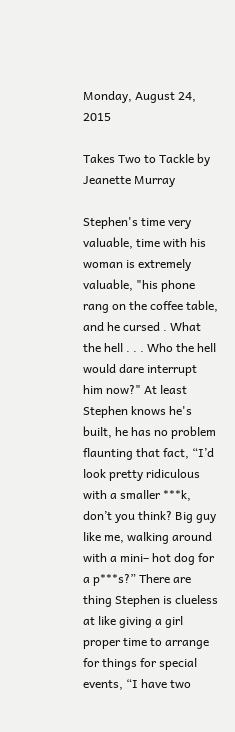Monday, August 24, 2015

Takes Two to Tackle by Jeanette Murray

Stephen's time very valuable, time with his woman is extremely valuable, "his phone rang on the coffee table, and he cursed . What the hell . . . Who the hell would dare interrupt him now?" At least Stephen knows he's built, he has no problem flaunting that fact, “I’d look pretty ridiculous with a smaller ***k, don’t you think? Big guy like me, walking around with a mini– hot dog for a p***s?” There are thing Stephen is clueless at like giving a girl proper time to arrange for things for special events, “I have two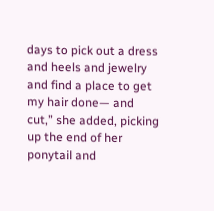days to pick out a dress and heels and jewelry and find a place to get my hair done— and cut,” she added, picking up the end of her ponytail and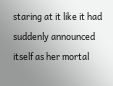staring at it like it had suddenly announced itself as her mortal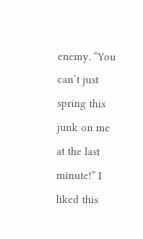enemy. “You can’t just spring this junk on me at the last minute!” I liked this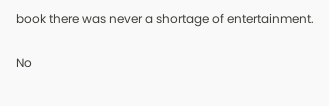book there was never a shortage of entertainment.

No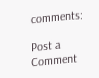comments:

Post a Comment